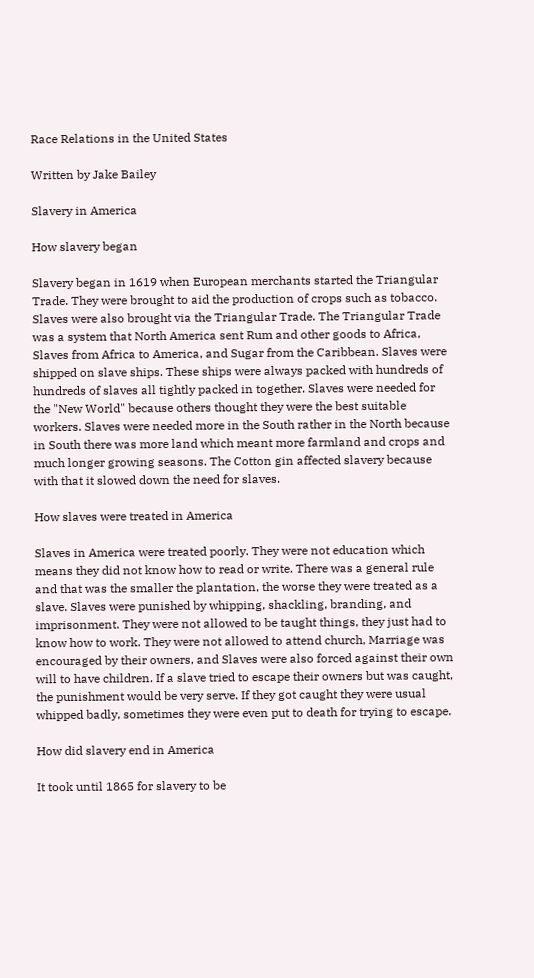Race Relations in the United States

Written by Jake Bailey

Slavery in America

How slavery began

Slavery began in 1619 when European merchants started the Triangular Trade. They were brought to aid the production of crops such as tobacco. Slaves were also brought via the Triangular Trade. The Triangular Trade was a system that North America sent Rum and other goods to Africa, Slaves from Africa to America, and Sugar from the Caribbean. Slaves were shipped on slave ships. These ships were always packed with hundreds of hundreds of slaves all tightly packed in together. Slaves were needed for the "New World" because others thought they were the best suitable workers. Slaves were needed more in the South rather in the North because in South there was more land which meant more farmland and crops and much longer growing seasons. The Cotton gin affected slavery because with that it slowed down the need for slaves.

How slaves were treated in America

Slaves in America were treated poorly. They were not education which means they did not know how to read or write. There was a general rule and that was the smaller the plantation, the worse they were treated as a slave. Slaves were punished by whipping, shackling, branding, and imprisonment. They were not allowed to be taught things, they just had to know how to work. They were not allowed to attend church, Marriage was encouraged by their owners, and Slaves were also forced against their own will to have children. If a slave tried to escape their owners but was caught, the punishment would be very serve. If they got caught they were usual whipped badly, sometimes they were even put to death for trying to escape.

How did slavery end in America

It took until 1865 for slavery to be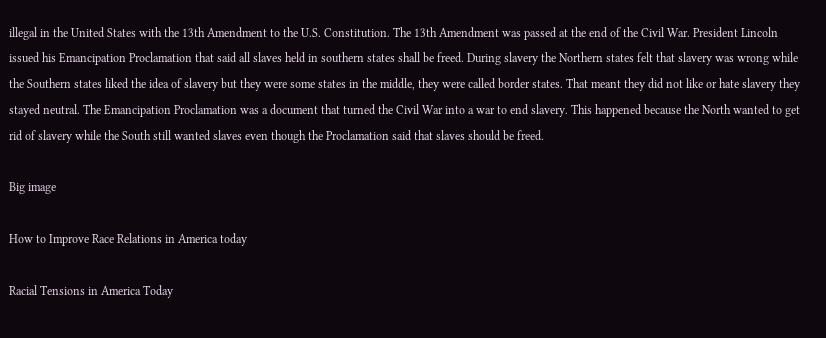illegal in the United States with the 13th Amendment to the U.S. Constitution. The 13th Amendment was passed at the end of the Civil War. President Lincoln issued his Emancipation Proclamation that said all slaves held in southern states shall be freed. During slavery the Northern states felt that slavery was wrong while the Southern states liked the idea of slavery but they were some states in the middle, they were called border states. That meant they did not like or hate slavery they stayed neutral. The Emancipation Proclamation was a document that turned the Civil War into a war to end slavery. This happened because the North wanted to get rid of slavery while the South still wanted slaves even though the Proclamation said that slaves should be freed.

Big image

How to Improve Race Relations in America today

Racial Tensions in America Today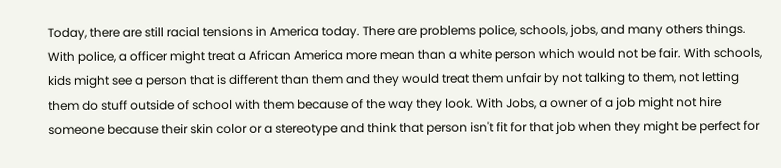Today, there are still racial tensions in America today. There are problems police, schools, jobs, and many others things. With police, a officer might treat a African America more mean than a white person which would not be fair. With schools, kids might see a person that is different than them and they would treat them unfair by not talking to them, not letting them do stuff outside of school with them because of the way they look. With Jobs, a owner of a job might not hire someone because their skin color or a stereotype and think that person isn't fit for that job when they might be perfect for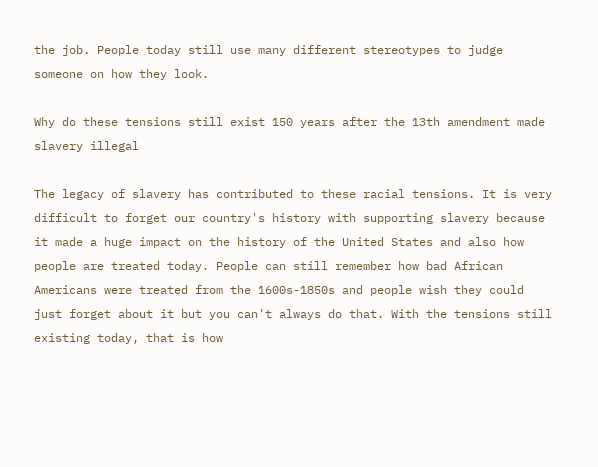the job. People today still use many different stereotypes to judge someone on how they look.

Why do these tensions still exist 150 years after the 13th amendment made slavery illegal

The legacy of slavery has contributed to these racial tensions. It is very difficult to forget our country's history with supporting slavery because it made a huge impact on the history of the United States and also how people are treated today. People can still remember how bad African Americans were treated from the 1600s-1850s and people wish they could just forget about it but you can't always do that. With the tensions still existing today, that is how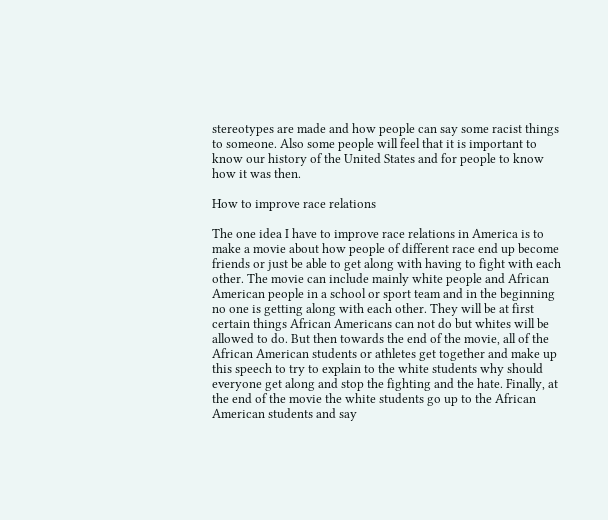stereotypes are made and how people can say some racist things to someone. Also some people will feel that it is important to know our history of the United States and for people to know how it was then.

How to improve race relations

The one idea I have to improve race relations in America is to make a movie about how people of different race end up become friends or just be able to get along with having to fight with each other. The movie can include mainly white people and African American people in a school or sport team and in the beginning no one is getting along with each other. They will be at first certain things African Americans can not do but whites will be allowed to do. But then towards the end of the movie, all of the African American students or athletes get together and make up this speech to try to explain to the white students why should everyone get along and stop the fighting and the hate. Finally, at the end of the movie the white students go up to the African American students and say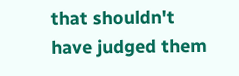that shouldn't have judged them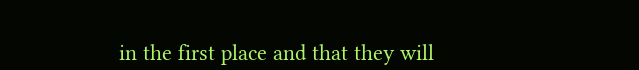in the first place and that they will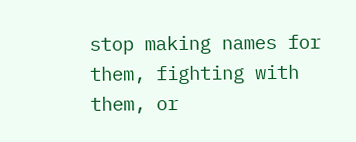stop making names for them, fighting with them, or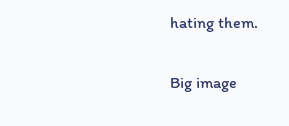hating them.

Big image